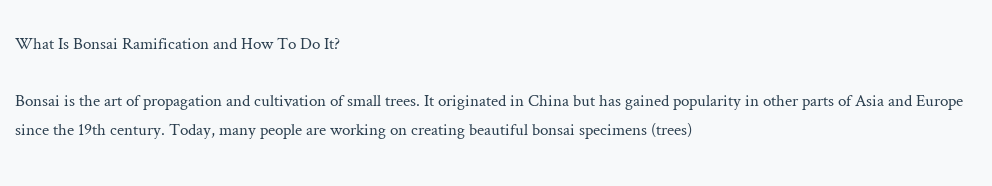What Is Bonsai Ramification and How To Do It?

Bonsai is the art of propagation and cultivation of small trees. It originated in China but has gained popularity in other parts of Asia and Europe since the 19th century. Today, many people are working on creating beautiful bonsai specimens (trees)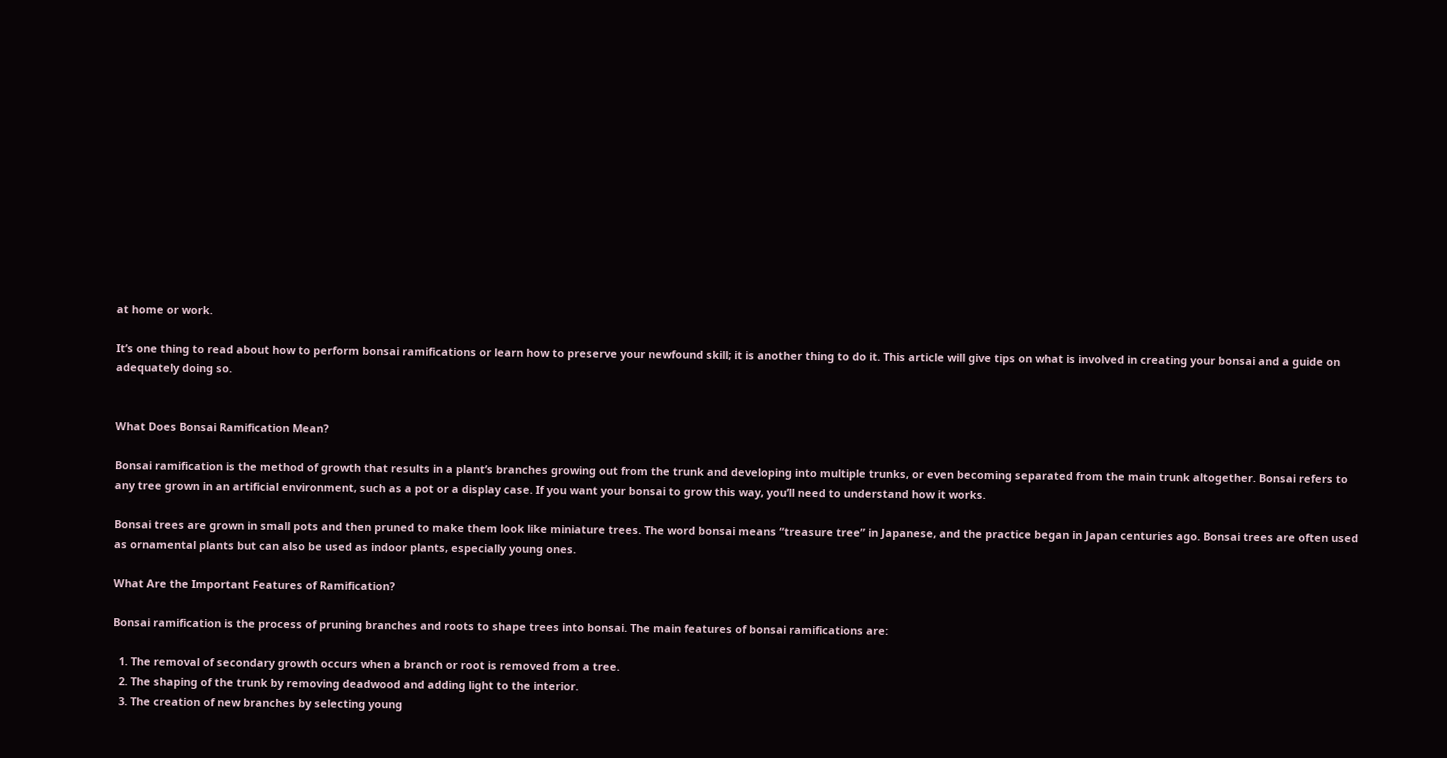at home or work.

It’s one thing to read about how to perform bonsai ramifications or learn how to preserve your newfound skill; it is another thing to do it. This article will give tips on what is involved in creating your bonsai and a guide on adequately doing so.


What Does Bonsai Ramification Mean?

Bonsai ramification is the method of growth that results in a plant’s branches growing out from the trunk and developing into multiple trunks, or even becoming separated from the main trunk altogether. Bonsai refers to any tree grown in an artificial environment, such as a pot or a display case. If you want your bonsai to grow this way, you’ll need to understand how it works.

Bonsai trees are grown in small pots and then pruned to make them look like miniature trees. The word bonsai means “treasure tree” in Japanese, and the practice began in Japan centuries ago. Bonsai trees are often used as ornamental plants but can also be used as indoor plants, especially young ones.

What Are the Important Features of Ramification?

Bonsai ramification is the process of pruning branches and roots to shape trees into bonsai. The main features of bonsai ramifications are:

  1. The removal of secondary growth occurs when a branch or root is removed from a tree.
  2. The shaping of the trunk by removing deadwood and adding light to the interior.
  3. The creation of new branches by selecting young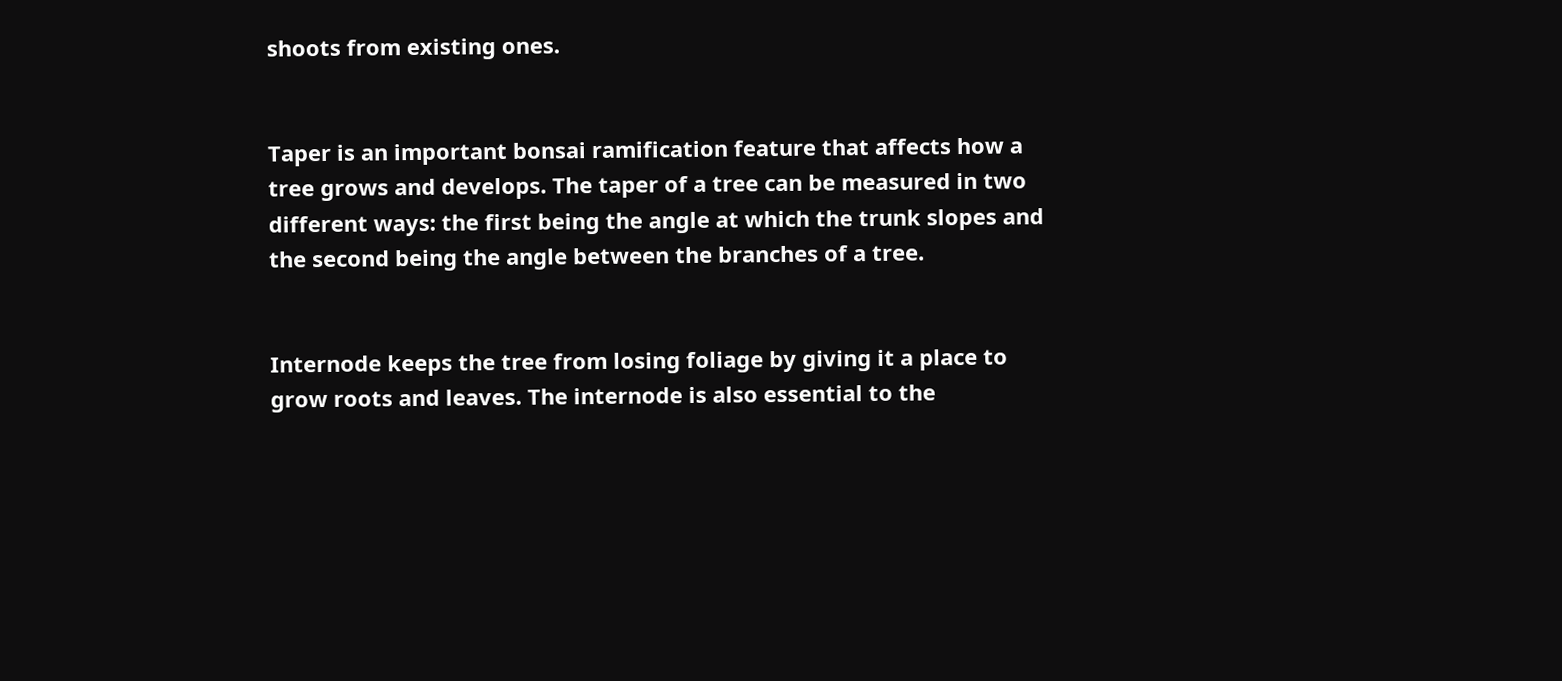shoots from existing ones.


Taper is an important bonsai ramification feature that affects how a tree grows and develops. The taper of a tree can be measured in two different ways: the first being the angle at which the trunk slopes and the second being the angle between the branches of a tree.


Internode keeps the tree from losing foliage by giving it a place to grow roots and leaves. The internode is also essential to the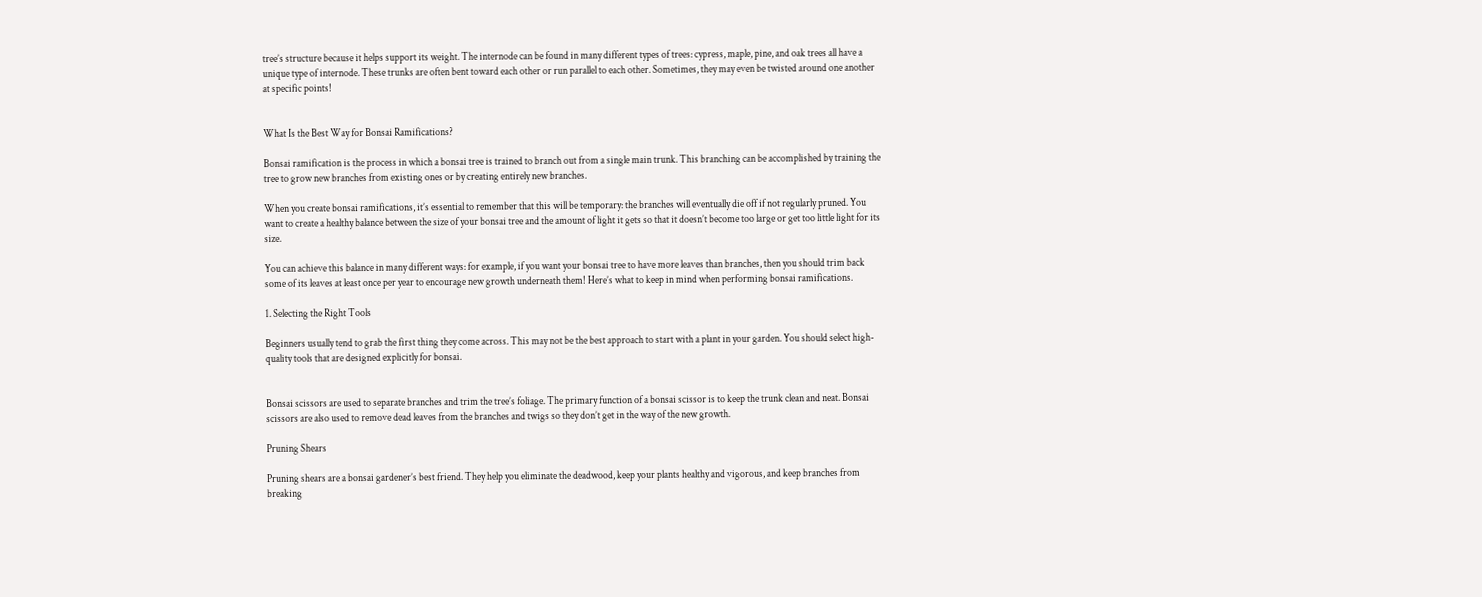tree’s structure because it helps support its weight. The internode can be found in many different types of trees: cypress, maple, pine, and oak trees all have a unique type of internode. These trunks are often bent toward each other or run parallel to each other. Sometimes, they may even be twisted around one another at specific points!


What Is the Best Way for Bonsai Ramifications?

Bonsai ramification is the process in which a bonsai tree is trained to branch out from a single main trunk. This branching can be accomplished by training the tree to grow new branches from existing ones or by creating entirely new branches.

When you create bonsai ramifications, it’s essential to remember that this will be temporary: the branches will eventually die off if not regularly pruned. You want to create a healthy balance between the size of your bonsai tree and the amount of light it gets so that it doesn’t become too large or get too little light for its size.

You can achieve this balance in many different ways: for example, if you want your bonsai tree to have more leaves than branches, then you should trim back some of its leaves at least once per year to encourage new growth underneath them! Here’s what to keep in mind when performing bonsai ramifications.

1. Selecting the Right Tools

Beginners usually tend to grab the first thing they come across. This may not be the best approach to start with a plant in your garden. You should select high-quality tools that are designed explicitly for bonsai.


Bonsai scissors are used to separate branches and trim the tree’s foliage. The primary function of a bonsai scissor is to keep the trunk clean and neat. Bonsai scissors are also used to remove dead leaves from the branches and twigs so they don’t get in the way of the new growth.

Pruning Shears

Pruning shears are a bonsai gardener’s best friend. They help you eliminate the deadwood, keep your plants healthy and vigorous, and keep branches from breaking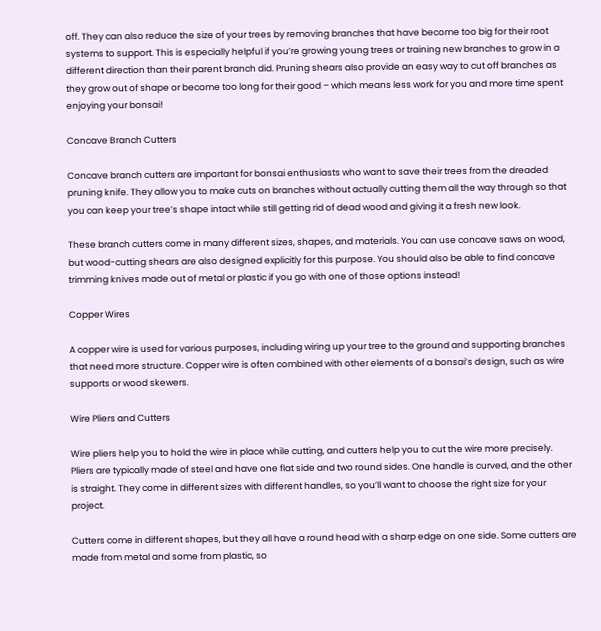off. They can also reduce the size of your trees by removing branches that have become too big for their root systems to support. This is especially helpful if you’re growing young trees or training new branches to grow in a different direction than their parent branch did. Pruning shears also provide an easy way to cut off branches as they grow out of shape or become too long for their good – which means less work for you and more time spent enjoying your bonsai!

Concave Branch Cutters

Concave branch cutters are important for bonsai enthusiasts who want to save their trees from the dreaded pruning knife. They allow you to make cuts on branches without actually cutting them all the way through so that you can keep your tree’s shape intact while still getting rid of dead wood and giving it a fresh new look.

These branch cutters come in many different sizes, shapes, and materials. You can use concave saws on wood, but wood-cutting shears are also designed explicitly for this purpose. You should also be able to find concave trimming knives made out of metal or plastic if you go with one of those options instead!

Copper Wires

A copper wire is used for various purposes, including wiring up your tree to the ground and supporting branches that need more structure. Copper wire is often combined with other elements of a bonsai’s design, such as wire supports or wood skewers.

Wire Pliers and Cutters

Wire pliers help you to hold the wire in place while cutting, and cutters help you to cut the wire more precisely. Pliers are typically made of steel and have one flat side and two round sides. One handle is curved, and the other is straight. They come in different sizes with different handles, so you’ll want to choose the right size for your project.

Cutters come in different shapes, but they all have a round head with a sharp edge on one side. Some cutters are made from metal and some from plastic, so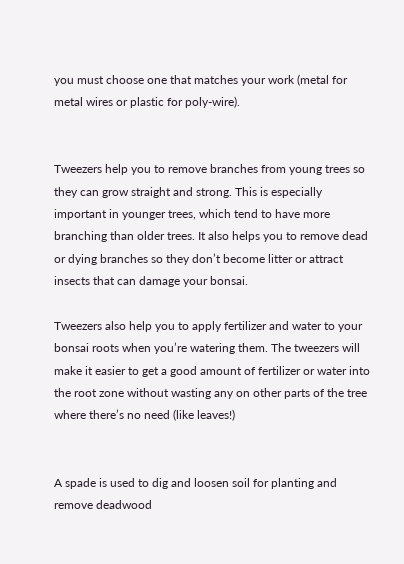you must choose one that matches your work (metal for metal wires or plastic for poly-wire).


Tweezers help you to remove branches from young trees so they can grow straight and strong. This is especially important in younger trees, which tend to have more branching than older trees. It also helps you to remove dead or dying branches so they don’t become litter or attract insects that can damage your bonsai.

Tweezers also help you to apply fertilizer and water to your bonsai roots when you’re watering them. The tweezers will make it easier to get a good amount of fertilizer or water into the root zone without wasting any on other parts of the tree where there’s no need (like leaves!)


A spade is used to dig and loosen soil for planting and remove deadwood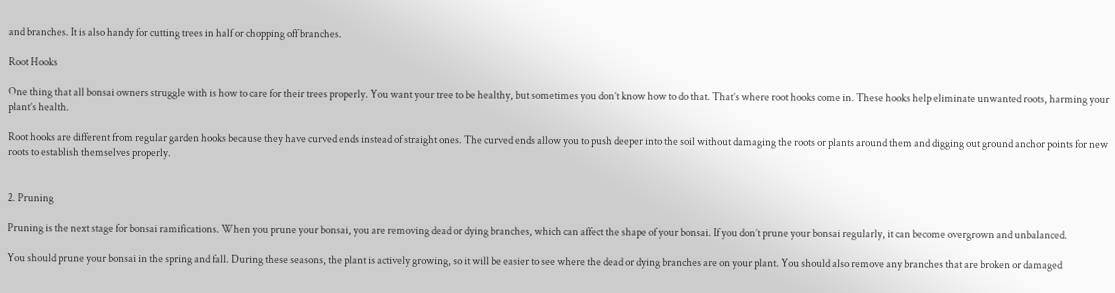and branches. It is also handy for cutting trees in half or chopping off branches.

Root Hooks

One thing that all bonsai owners struggle with is how to care for their trees properly. You want your tree to be healthy, but sometimes you don’t know how to do that. That’s where root hooks come in. These hooks help eliminate unwanted roots, harming your plant’s health.

Root hooks are different from regular garden hooks because they have curved ends instead of straight ones. The curved ends allow you to push deeper into the soil without damaging the roots or plants around them and digging out ground anchor points for new roots to establish themselves properly.


2. Pruning

Pruning is the next stage for bonsai ramifications. When you prune your bonsai, you are removing dead or dying branches, which can affect the shape of your bonsai. If you don’t prune your bonsai regularly, it can become overgrown and unbalanced.

You should prune your bonsai in the spring and fall. During these seasons, the plant is actively growing, so it will be easier to see where the dead or dying branches are on your plant. You should also remove any branches that are broken or damaged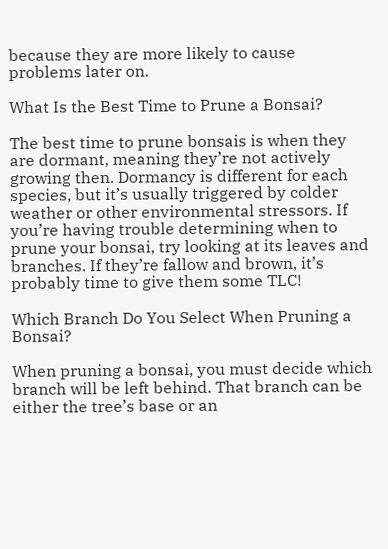because they are more likely to cause problems later on.

What Is the Best Time to Prune a Bonsai?

The best time to prune bonsais is when they are dormant, meaning they’re not actively growing then. Dormancy is different for each species, but it’s usually triggered by colder weather or other environmental stressors. If you’re having trouble determining when to prune your bonsai, try looking at its leaves and branches. If they’re fallow and brown, it’s probably time to give them some TLC!

Which Branch Do You Select When Pruning a Bonsai?

When pruning a bonsai, you must decide which branch will be left behind. That branch can be either the tree’s base or an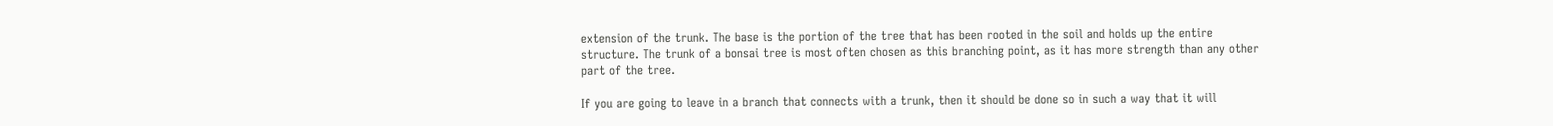extension of the trunk. The base is the portion of the tree that has been rooted in the soil and holds up the entire structure. The trunk of a bonsai tree is most often chosen as this branching point, as it has more strength than any other part of the tree.

If you are going to leave in a branch that connects with a trunk, then it should be done so in such a way that it will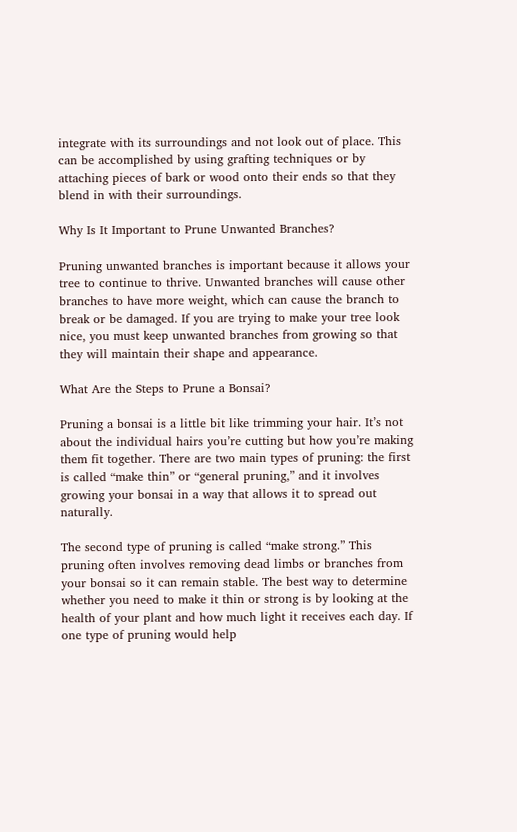integrate with its surroundings and not look out of place. This can be accomplished by using grafting techniques or by attaching pieces of bark or wood onto their ends so that they blend in with their surroundings.

Why Is It Important to Prune Unwanted Branches?

Pruning unwanted branches is important because it allows your tree to continue to thrive. Unwanted branches will cause other branches to have more weight, which can cause the branch to break or be damaged. If you are trying to make your tree look nice, you must keep unwanted branches from growing so that they will maintain their shape and appearance.

What Are the Steps to Prune a Bonsai?

Pruning a bonsai is a little bit like trimming your hair. It’s not about the individual hairs you’re cutting but how you’re making them fit together. There are two main types of pruning: the first is called “make thin” or “general pruning,” and it involves growing your bonsai in a way that allows it to spread out naturally.

The second type of pruning is called “make strong.” This pruning often involves removing dead limbs or branches from your bonsai so it can remain stable. The best way to determine whether you need to make it thin or strong is by looking at the health of your plant and how much light it receives each day. If one type of pruning would help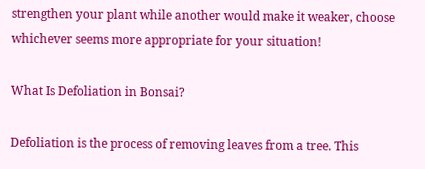strengthen your plant while another would make it weaker, choose whichever seems more appropriate for your situation!

What Is Defoliation in Bonsai?

Defoliation is the process of removing leaves from a tree. This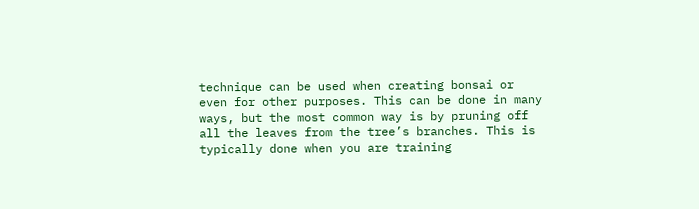technique can be used when creating bonsai or even for other purposes. This can be done in many ways, but the most common way is by pruning off all the leaves from the tree’s branches. This is typically done when you are training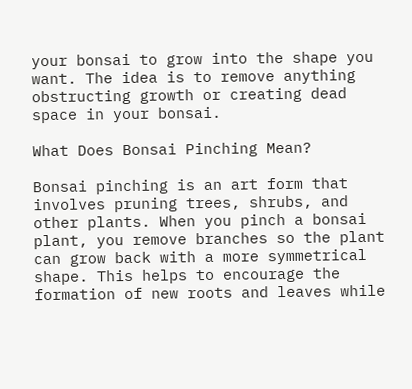your bonsai to grow into the shape you want. The idea is to remove anything obstructing growth or creating dead space in your bonsai.

What Does Bonsai Pinching Mean?

Bonsai pinching is an art form that involves pruning trees, shrubs, and other plants. When you pinch a bonsai plant, you remove branches so the plant can grow back with a more symmetrical shape. This helps to encourage the formation of new roots and leaves while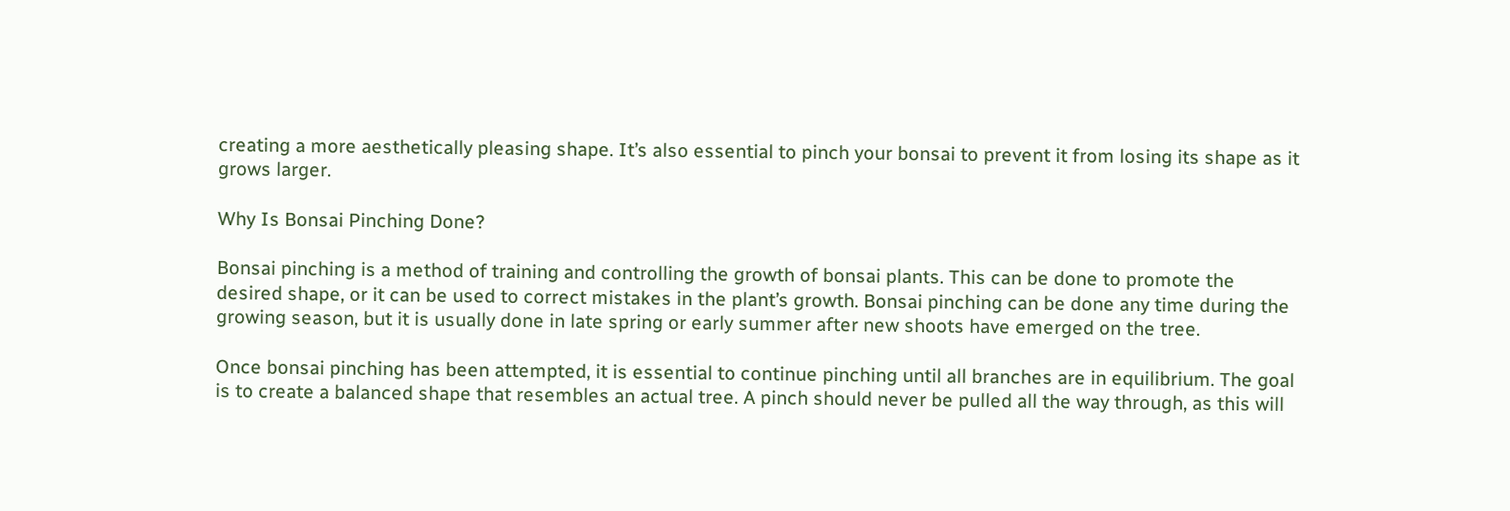creating a more aesthetically pleasing shape. It’s also essential to pinch your bonsai to prevent it from losing its shape as it grows larger.

Why Is Bonsai Pinching Done?

Bonsai pinching is a method of training and controlling the growth of bonsai plants. This can be done to promote the desired shape, or it can be used to correct mistakes in the plant’s growth. Bonsai pinching can be done any time during the growing season, but it is usually done in late spring or early summer after new shoots have emerged on the tree.

Once bonsai pinching has been attempted, it is essential to continue pinching until all branches are in equilibrium. The goal is to create a balanced shape that resembles an actual tree. A pinch should never be pulled all the way through, as this will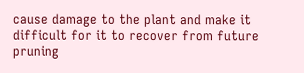cause damage to the plant and make it difficult for it to recover from future pruning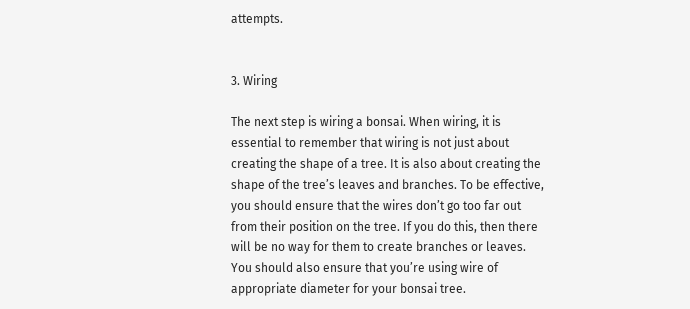attempts.


3. Wiring

The next step is wiring a bonsai. When wiring, it is essential to remember that wiring is not just about creating the shape of a tree. It is also about creating the shape of the tree’s leaves and branches. To be effective, you should ensure that the wires don’t go too far out from their position on the tree. If you do this, then there will be no way for them to create branches or leaves. You should also ensure that you’re using wire of appropriate diameter for your bonsai tree.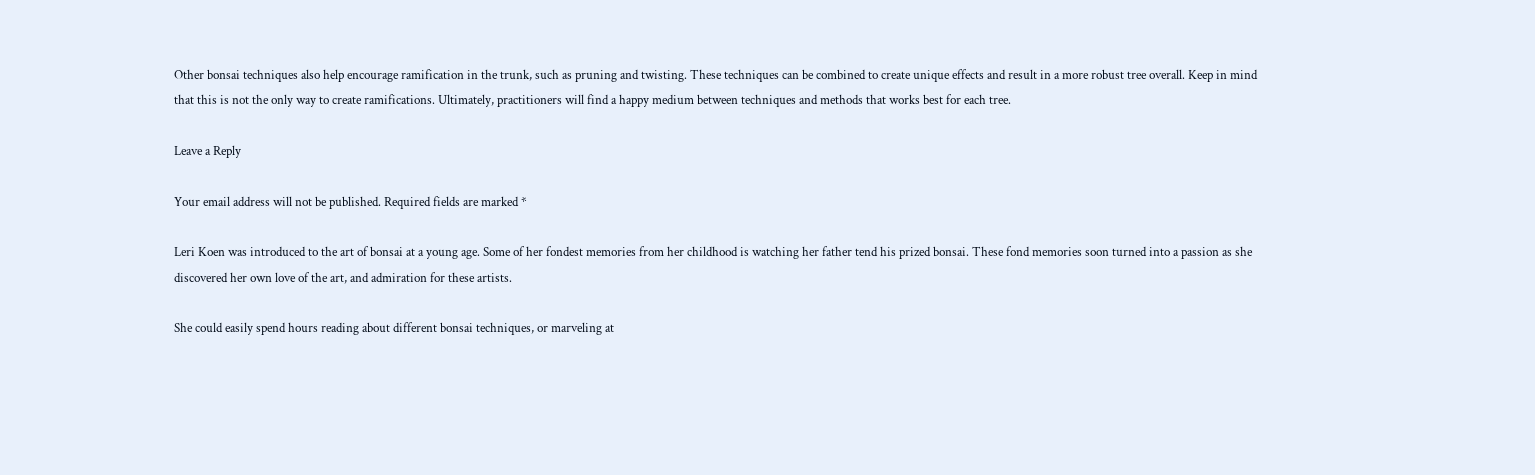Other bonsai techniques also help encourage ramification in the trunk, such as pruning and twisting. These techniques can be combined to create unique effects and result in a more robust tree overall. Keep in mind that this is not the only way to create ramifications. Ultimately, practitioners will find a happy medium between techniques and methods that works best for each tree.

Leave a Reply

Your email address will not be published. Required fields are marked *

Leri Koen was introduced to the art of bonsai at a young age. Some of her fondest memories from her childhood is watching her father tend his prized bonsai. These fond memories soon turned into a passion as she discovered her own love of the art, and admiration for these artists.

She could easily spend hours reading about different bonsai techniques, or marveling at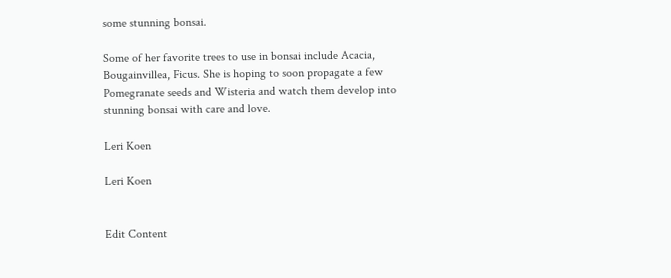some stunning bonsai.

Some of her favorite trees to use in bonsai include Acacia, Bougainvillea, Ficus. She is hoping to soon propagate a few Pomegranate seeds and Wisteria and watch them develop into stunning bonsai with care and love.

Leri Koen

Leri Koen


Edit Content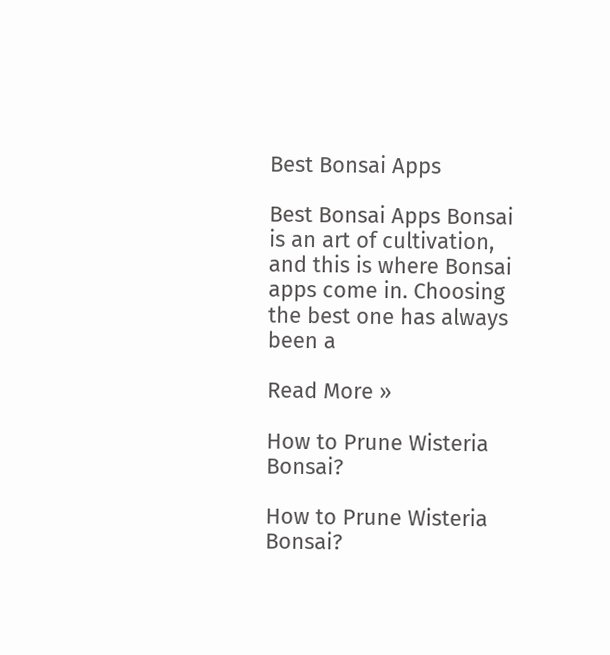Best Bonsai Apps

Best Bonsai Apps Bonsai is an art of cultivation, and this is where Bonsai apps come in. Choosing the best one has always been a

Read More »

How to Prune Wisteria Bonsai?

How to Prune Wisteria Bonsai?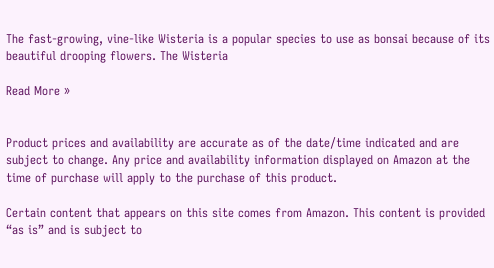The fast-growing, vine-like Wisteria is a popular species to use as bonsai because of its beautiful drooping flowers. The Wisteria

Read More »


Product prices and availability are accurate as of the date/time indicated and are subject to change. Any price and availability information displayed on Amazon at the time of purchase will apply to the purchase of this product.

Certain content that appears on this site comes from Amazon. This content is provided “as is” and is subject to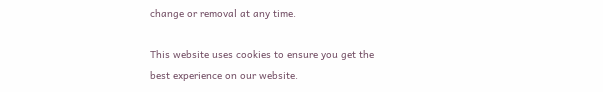change or removal at any time.

This website uses cookies to ensure you get the best experience on our website.